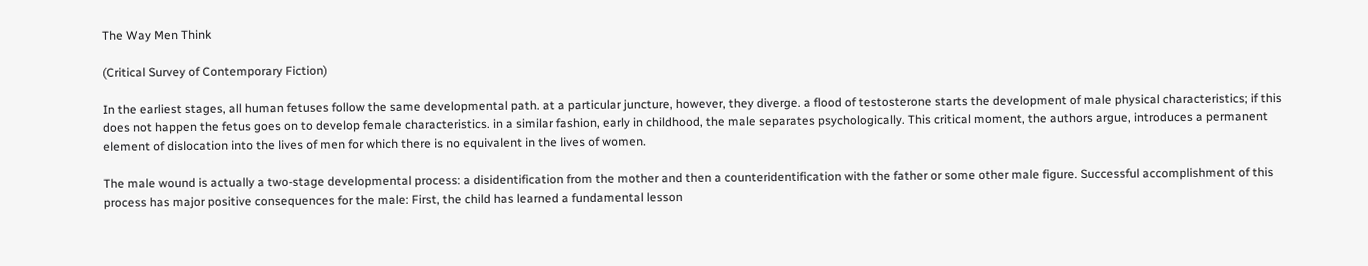The Way Men Think

(Critical Survey of Contemporary Fiction)

In the earliest stages, all human fetuses follow the same developmental path. at a particular juncture, however, they diverge. a flood of testosterone starts the development of male physical characteristics; if this does not happen the fetus goes on to develop female characteristics. in a similar fashion, early in childhood, the male separates psychologically. This critical moment, the authors argue, introduces a permanent element of dislocation into the lives of men for which there is no equivalent in the lives of women.

The male wound is actually a two-stage developmental process: a disidentification from the mother and then a counteridentification with the father or some other male figure. Successful accomplishment of this process has major positive consequences for the male: First, the child has learned a fundamental lesson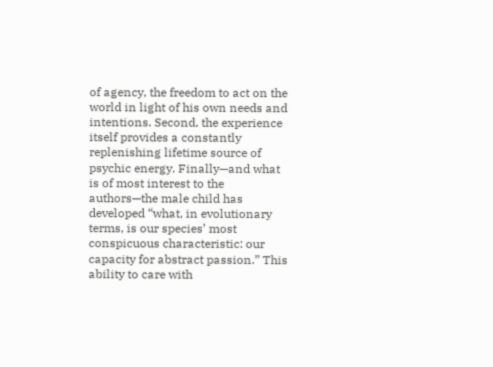of agency, the freedom to act on the world in light of his own needs and intentions. Second, the experience itself provides a constantly replenishing lifetime source of psychic energy. Finally—and what is of most interest to the authors—the male child has developed “what, in evolutionary terms, is our species’ most conspicuous characteristic: our capacity for abstract passion.” This ability to care with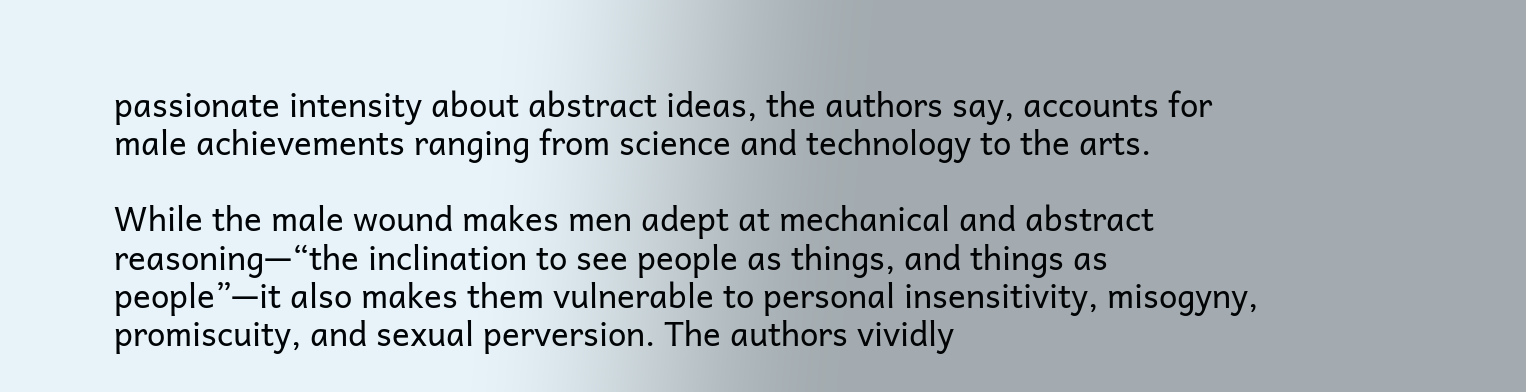passionate intensity about abstract ideas, the authors say, accounts for male achievements ranging from science and technology to the arts.

While the male wound makes men adept at mechanical and abstract reasoning—“the inclination to see people as things, and things as people”—it also makes them vulnerable to personal insensitivity, misogyny, promiscuity, and sexual perversion. The authors vividly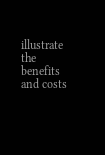illustrate the benefits and costs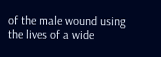of the male wound using the lives of a wide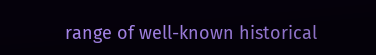range of well-known historical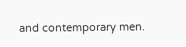and contemporary men.